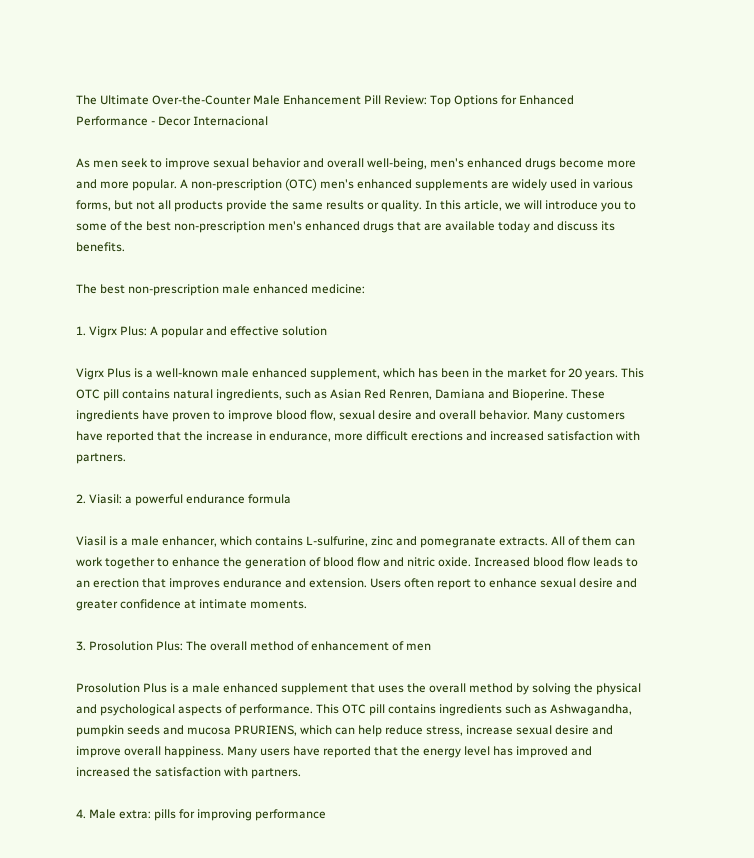The Ultimate Over-the-Counter Male Enhancement Pill Review: Top Options for Enhanced Performance - Decor Internacional

As men seek to improve sexual behavior and overall well-being, men's enhanced drugs become more and more popular. A non-prescription (OTC) men's enhanced supplements are widely used in various forms, but not all products provide the same results or quality. In this article, we will introduce you to some of the best non-prescription men's enhanced drugs that are available today and discuss its benefits.

The best non-prescription male enhanced medicine:

1. Vigrx Plus: A popular and effective solution

Vigrx Plus is a well-known male enhanced supplement, which has been in the market for 20 years. This OTC pill contains natural ingredients, such as Asian Red Renren, Damiana and Bioperine. These ingredients have proven to improve blood flow, sexual desire and overall behavior. Many customers have reported that the increase in endurance, more difficult erections and increased satisfaction with partners.

2. Viasil: a powerful endurance formula

Viasil is a male enhancer, which contains L-sulfurine, zinc and pomegranate extracts. All of them can work together to enhance the generation of blood flow and nitric oxide. Increased blood flow leads to an erection that improves endurance and extension. Users often report to enhance sexual desire and greater confidence at intimate moments.

3. Prosolution Plus: The overall method of enhancement of men

Prosolution Plus is a male enhanced supplement that uses the overall method by solving the physical and psychological aspects of performance. This OTC pill contains ingredients such as Ashwagandha, pumpkin seeds and mucosa PRURIENS, which can help reduce stress, increase sexual desire and improve overall happiness. Many users have reported that the energy level has improved and increased the satisfaction with partners.

4. Male extra: pills for improving performance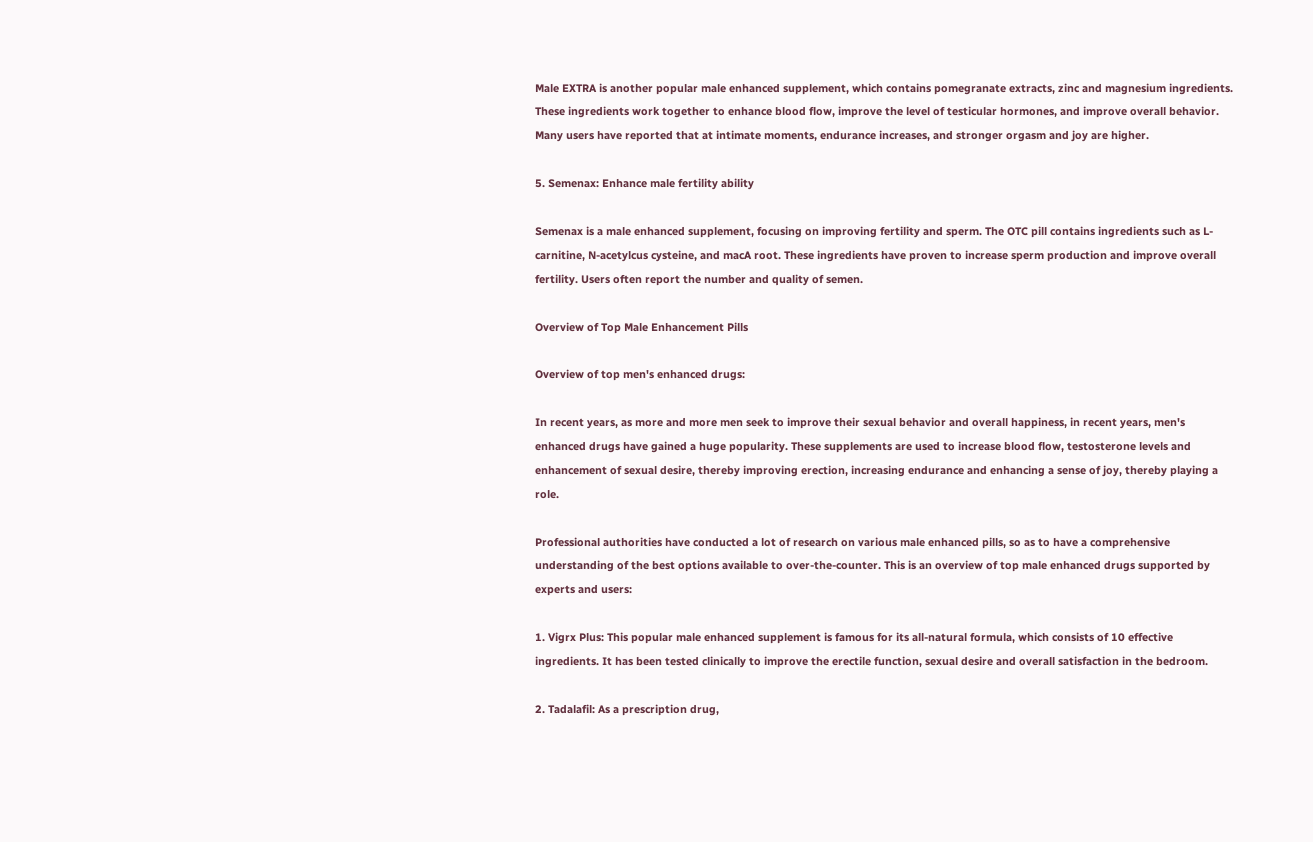Male EXTRA is another popular male enhanced supplement, which contains pomegranate extracts, zinc and magnesium ingredients. These ingredients work together to enhance blood flow, improve the level of testicular hormones, and improve overall behavior. Many users have reported that at intimate moments, endurance increases, and stronger orgasm and joy are higher.

5. Semenax: Enhance male fertility ability

Semenax is a male enhanced supplement, focusing on improving fertility and sperm. The OTC pill contains ingredients such as L-carnitine, N-acetylcus cysteine, and macA root. These ingredients have proven to increase sperm production and improve overall fertility. Users often report the number and quality of semen.

Overview of Top Male Enhancement Pills

Overview of top men's enhanced drugs:

In recent years, as more and more men seek to improve their sexual behavior and overall happiness, in recent years, men's enhanced drugs have gained a huge popularity. These supplements are used to increase blood flow, testosterone levels and enhancement of sexual desire, thereby improving erection, increasing endurance and enhancing a sense of joy, thereby playing a role.

Professional authorities have conducted a lot of research on various male enhanced pills, so as to have a comprehensive understanding of the best options available to over-the-counter. This is an overview of top male enhanced drugs supported by experts and users:

1. Vigrx Plus: This popular male enhanced supplement is famous for its all-natural formula, which consists of 10 effective ingredients. It has been tested clinically to improve the erectile function, sexual desire and overall satisfaction in the bedroom.

2. Tadalafil: As a prescription drug,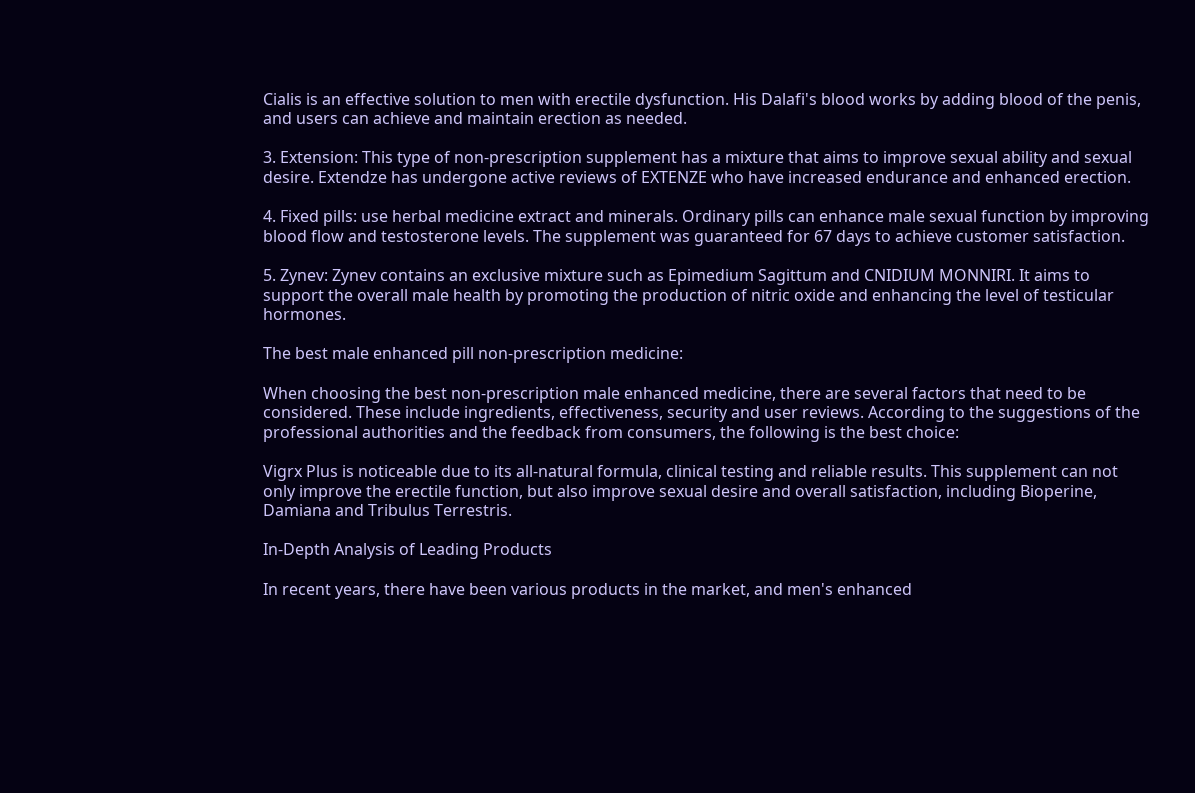Cialis is an effective solution to men with erectile dysfunction. His Dalafi's blood works by adding blood of the penis, and users can achieve and maintain erection as needed.

3. Extension: This type of non-prescription supplement has a mixture that aims to improve sexual ability and sexual desire. Extendze has undergone active reviews of EXTENZE who have increased endurance and enhanced erection.

4. Fixed pills: use herbal medicine extract and minerals. Ordinary pills can enhance male sexual function by improving blood flow and testosterone levels. The supplement was guaranteed for 67 days to achieve customer satisfaction.

5. Zynev: Zynev contains an exclusive mixture such as Epimedium Sagittum and CNIDIUM MONNIRI. It aims to support the overall male health by promoting the production of nitric oxide and enhancing the level of testicular hormones.

The best male enhanced pill non-prescription medicine:

When choosing the best non-prescription male enhanced medicine, there are several factors that need to be considered. These include ingredients, effectiveness, security and user reviews. According to the suggestions of the professional authorities and the feedback from consumers, the following is the best choice:

Vigrx Plus is noticeable due to its all-natural formula, clinical testing and reliable results. This supplement can not only improve the erectile function, but also improve sexual desire and overall satisfaction, including Bioperine, Damiana and Tribulus Terrestris.

In-Depth Analysis of Leading Products

In recent years, there have been various products in the market, and men's enhanced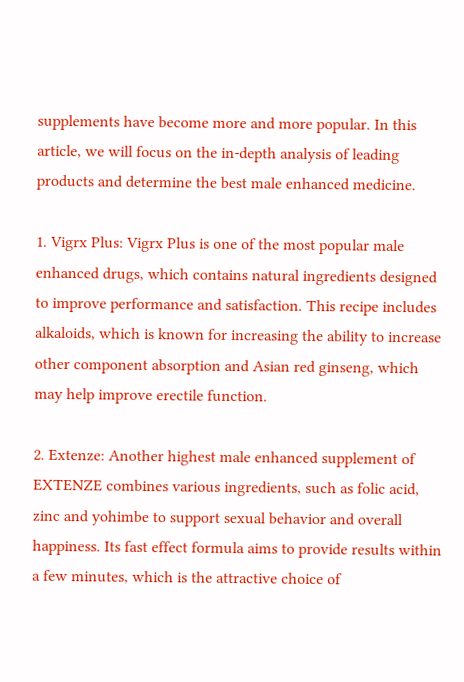supplements have become more and more popular. In this article, we will focus on the in-depth analysis of leading products and determine the best male enhanced medicine.

1. Vigrx Plus: Vigrx Plus is one of the most popular male enhanced drugs, which contains natural ingredients designed to improve performance and satisfaction. This recipe includes alkaloids, which is known for increasing the ability to increase other component absorption and Asian red ginseng, which may help improve erectile function.

2. Extenze: Another highest male enhanced supplement of EXTENZE combines various ingredients, such as folic acid, zinc and yohimbe to support sexual behavior and overall happiness. Its fast effect formula aims to provide results within a few minutes, which is the attractive choice of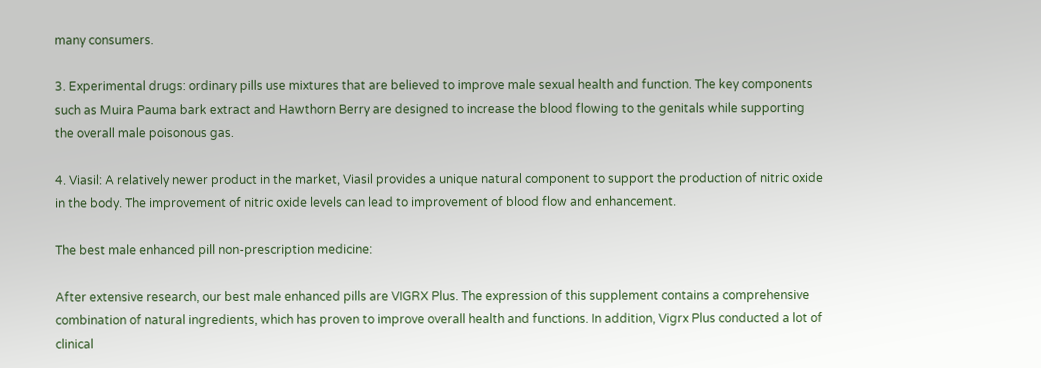many consumers.

3. Experimental drugs: ordinary pills use mixtures that are believed to improve male sexual health and function. The key components such as Muira Pauma bark extract and Hawthorn Berry are designed to increase the blood flowing to the genitals while supporting the overall male poisonous gas.

4. Viasil: A relatively newer product in the market, Viasil provides a unique natural component to support the production of nitric oxide in the body. The improvement of nitric oxide levels can lead to improvement of blood flow and enhancement.

The best male enhanced pill non-prescription medicine:

After extensive research, our best male enhanced pills are VIGRX Plus. The expression of this supplement contains a comprehensive combination of natural ingredients, which has proven to improve overall health and functions. In addition, Vigrx Plus conducted a lot of clinical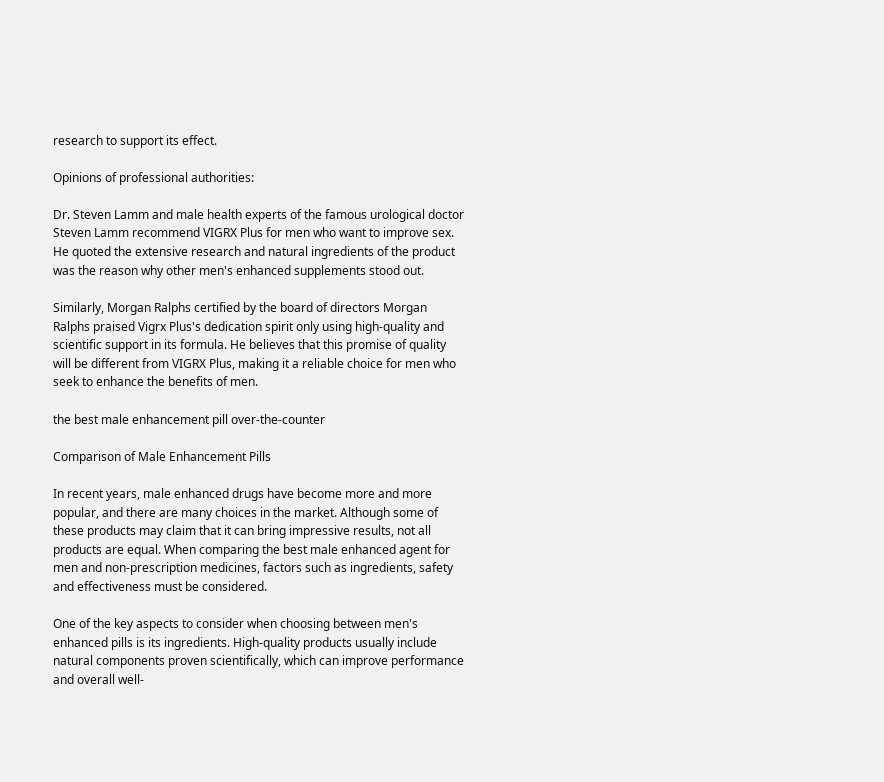research to support its effect.

Opinions of professional authorities:

Dr. Steven Lamm and male health experts of the famous urological doctor Steven Lamm recommend VIGRX Plus for men who want to improve sex. He quoted the extensive research and natural ingredients of the product was the reason why other men's enhanced supplements stood out.

Similarly, Morgan Ralphs certified by the board of directors Morgan Ralphs praised Vigrx Plus's dedication spirit only using high-quality and scientific support in its formula. He believes that this promise of quality will be different from VIGRX Plus, making it a reliable choice for men who seek to enhance the benefits of men.

the best male enhancement pill over-the-counter

Comparison of Male Enhancement Pills

In recent years, male enhanced drugs have become more and more popular, and there are many choices in the market. Although some of these products may claim that it can bring impressive results, not all products are equal. When comparing the best male enhanced agent for men and non-prescription medicines, factors such as ingredients, safety and effectiveness must be considered.

One of the key aspects to consider when choosing between men's enhanced pills is its ingredients. High-quality products usually include natural components proven scientifically, which can improve performance and overall well-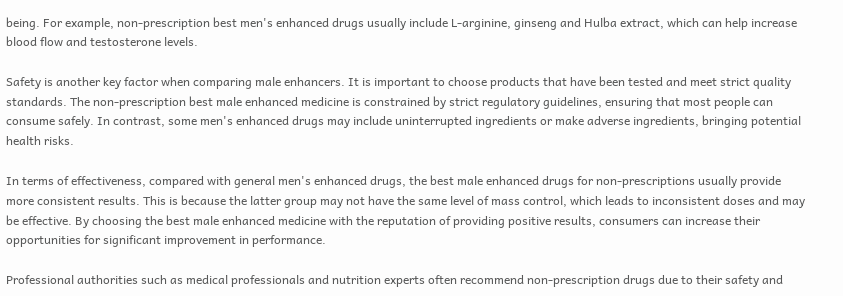being. For example, non-prescription best men's enhanced drugs usually include L-arginine, ginseng and Hulba extract, which can help increase blood flow and testosterone levels.

Safety is another key factor when comparing male enhancers. It is important to choose products that have been tested and meet strict quality standards. The non-prescription best male enhanced medicine is constrained by strict regulatory guidelines, ensuring that most people can consume safely. In contrast, some men's enhanced drugs may include uninterrupted ingredients or make adverse ingredients, bringing potential health risks.

In terms of effectiveness, compared with general men's enhanced drugs, the best male enhanced drugs for non-prescriptions usually provide more consistent results. This is because the latter group may not have the same level of mass control, which leads to inconsistent doses and may be effective. By choosing the best male enhanced medicine with the reputation of providing positive results, consumers can increase their opportunities for significant improvement in performance.

Professional authorities such as medical professionals and nutrition experts often recommend non-prescription drugs due to their safety and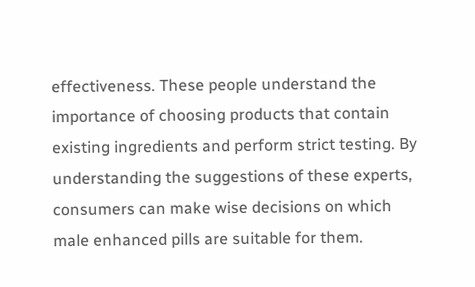effectiveness. These people understand the importance of choosing products that contain existing ingredients and perform strict testing. By understanding the suggestions of these experts, consumers can make wise decisions on which male enhanced pills are suitable for them.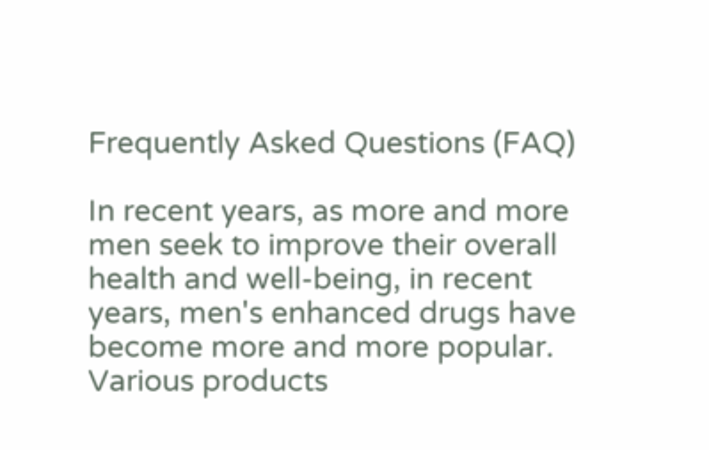Frequently Asked Questions (FAQ)

In recent years, as more and more men seek to improve their overall health and well-being, in recent years, men's enhanced drugs have become more and more popular. Various products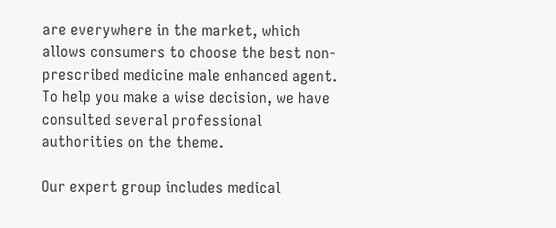are everywhere in the market, which allows consumers to choose the best non-prescribed medicine male enhanced agent. To help you make a wise decision, we have consulted several professional authorities on the theme.

Our expert group includes medical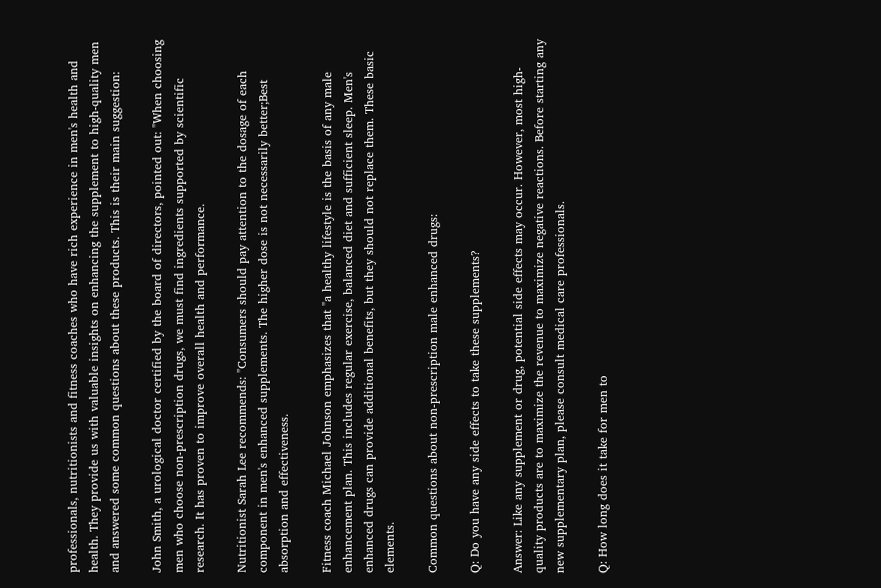professionals, nutritionists and fitness coaches who have rich experience in men's health and health. They provide us with valuable insights on enhancing the supplement to high-quality men and answered some common questions about these products. This is their main suggestion:

John Smith, a urological doctor certified by the board of directors, pointed out: "When choosing men who choose non-prescription drugs, we must find ingredients supported by scientific research. It has proven to improve overall health and performance.

Nutritionist Sarah Lee recommends: "Consumers should pay attention to the dosage of each component in men's enhanced supplements. The higher dose is not necessarily better;Best absorption and effectiveness.

Fitness coach Michael Johnson emphasizes that "a healthy lifestyle is the basis of any male enhancement plan. This includes regular exercise, balanced diet and sufficient sleep. Men's enhanced drugs can provide additional benefits, but they should not replace them. These basic elements.

Common questions about non-prescription male enhanced drugs:

Q: Do you have any side effects to take these supplements?

Answer: Like any supplement or drug, potential side effects may occur. However, most high-quality products are to maximize the revenue to maximize negative reactions. Before starting any new supplementary plan, please consult medical care professionals.

Q: How long does it take for men to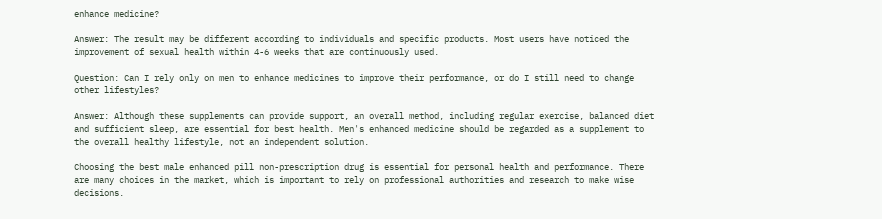enhance medicine?

Answer: The result may be different according to individuals and specific products. Most users have noticed the improvement of sexual health within 4-6 weeks that are continuously used.

Question: Can I rely only on men to enhance medicines to improve their performance, or do I still need to change other lifestyles?

Answer: Although these supplements can provide support, an overall method, including regular exercise, balanced diet and sufficient sleep, are essential for best health. Men's enhanced medicine should be regarded as a supplement to the overall healthy lifestyle, not an independent solution.

Choosing the best male enhanced pill non-prescription drug is essential for personal health and performance. There are many choices in the market, which is important to rely on professional authorities and research to make wise decisions.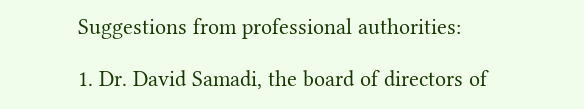Suggestions from professional authorities:

1. Dr. David Samadi, the board of directors of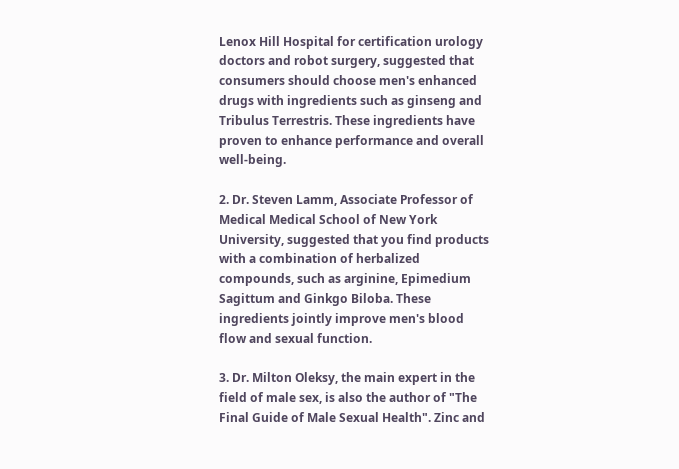Lenox Hill Hospital for certification urology doctors and robot surgery, suggested that consumers should choose men's enhanced drugs with ingredients such as ginseng and Tribulus Terrestris. These ingredients have proven to enhance performance and overall well-being.

2. Dr. Steven Lamm, Associate Professor of Medical Medical School of New York University, suggested that you find products with a combination of herbalized compounds, such as arginine, Epimedium Sagittum and Ginkgo Biloba. These ingredients jointly improve men's blood flow and sexual function.

3. Dr. Milton Oleksy, the main expert in the field of male sex, is also the author of "The Final Guide of Male Sexual Health". Zinc and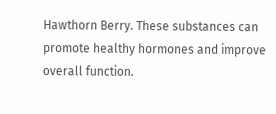Hawthorn Berry. These substances can promote healthy hormones and improve overall function.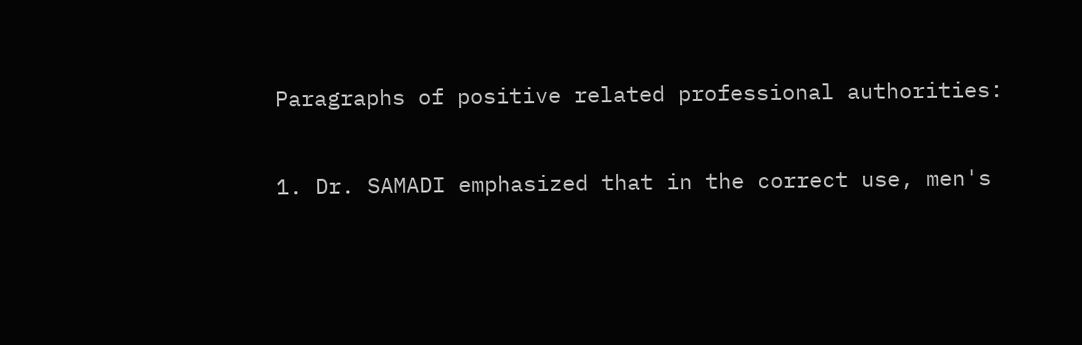Paragraphs of positive related professional authorities:

1. Dr. SAMADI emphasized that in the correct use, men's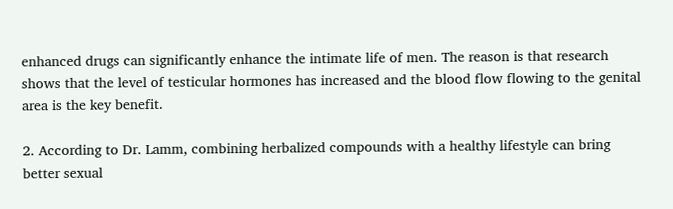enhanced drugs can significantly enhance the intimate life of men. The reason is that research shows that the level of testicular hormones has increased and the blood flow flowing to the genital area is the key benefit.

2. According to Dr. Lamm, combining herbalized compounds with a healthy lifestyle can bring better sexual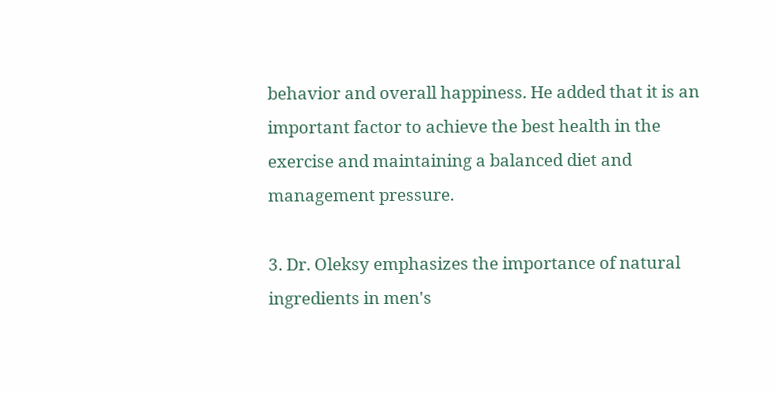behavior and overall happiness. He added that it is an important factor to achieve the best health in the exercise and maintaining a balanced diet and management pressure.

3. Dr. Oleksy emphasizes the importance of natural ingredients in men's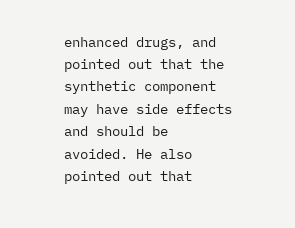enhanced drugs, and pointed out that the synthetic component may have side effects and should be avoided. He also pointed out that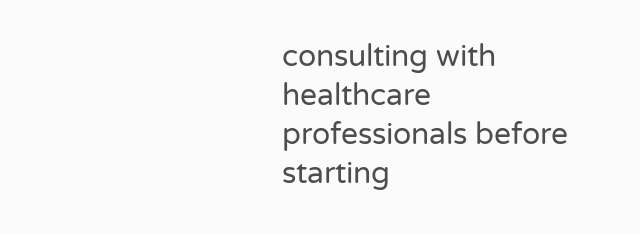consulting with healthcare professionals before starting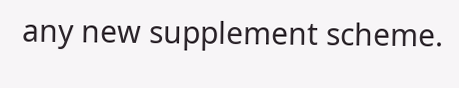any new supplement scheme.